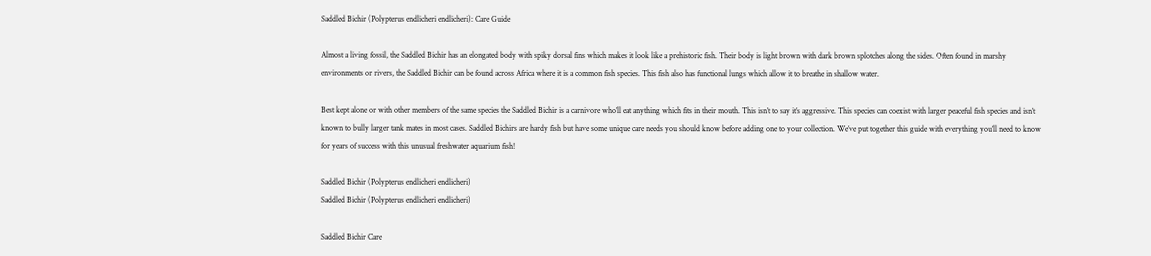Saddled Bichir (Polypterus endlicheri endlicheri): Care Guide

Almost a living fossil, the Saddled Bichir has an elongated body with spiky dorsal fins which makes it look like a prehistoric fish. Their body is light brown with dark brown splotches along the sides. Often found in marshy environments or rivers, the Saddled Bichir can be found across Africa where it is a common fish species. This fish also has functional lungs which allow it to breathe in shallow water.

Best kept alone or with other members of the same species the Saddled Bichir is a carnivore who’ll eat anything which fits in their mouth. This isn’t to say it’s aggressive. This species can coexist with larger peaceful fish species and isn’t known to bully larger tank mates in most cases. Saddled Bichirs are hardy fish but have some unique care needs you should know before adding one to your collection. We’ve put together this guide with everything you’ll need to know for years of success with this unusual freshwater aquarium fish!

Saddled Bichir (Polypterus endlicheri endlicheri)
Saddled Bichir (Polypterus endlicheri endlicheri)

Saddled Bichir Care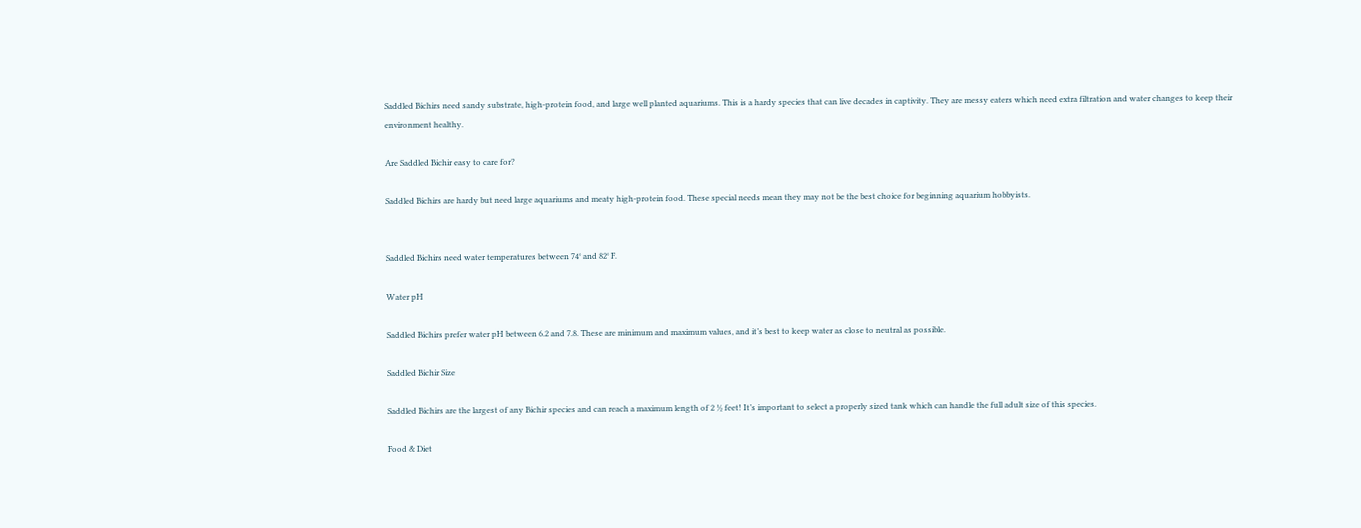Saddled Bichirs need sandy substrate, high-protein food, and large well planted aquariums. This is a hardy species that can live decades in captivity. They are messy eaters which need extra filtration and water changes to keep their environment healthy.

Are Saddled Bichir easy to care for?

Saddled Bichirs are hardy but need large aquariums and meaty high-protein food. These special needs mean they may not be the best choice for beginning aquarium hobbyists.


Saddled Bichirs need water temperatures between 74° and 82° F.

Water pH

Saddled Bichirs prefer water pH between 6.2 and 7.8. These are minimum and maximum values, and it’s best to keep water as close to neutral as possible.

Saddled Bichir Size

Saddled Bichirs are the largest of any Bichir species and can reach a maximum length of 2 ½ feet! It’s important to select a properly sized tank which can handle the full adult size of this species.

Food & Diet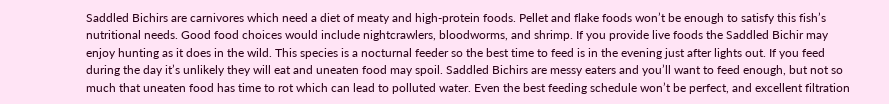Saddled Bichirs are carnivores which need a diet of meaty and high-protein foods. Pellet and flake foods won’t be enough to satisfy this fish’s nutritional needs. Good food choices would include nightcrawlers, bloodworms, and shrimp. If you provide live foods the Saddled Bichir may enjoy hunting as it does in the wild. This species is a nocturnal feeder so the best time to feed is in the evening just after lights out. If you feed during the day it’s unlikely they will eat and uneaten food may spoil. Saddled Bichirs are messy eaters and you’ll want to feed enough, but not so much that uneaten food has time to rot which can lead to polluted water. Even the best feeding schedule won’t be perfect, and excellent filtration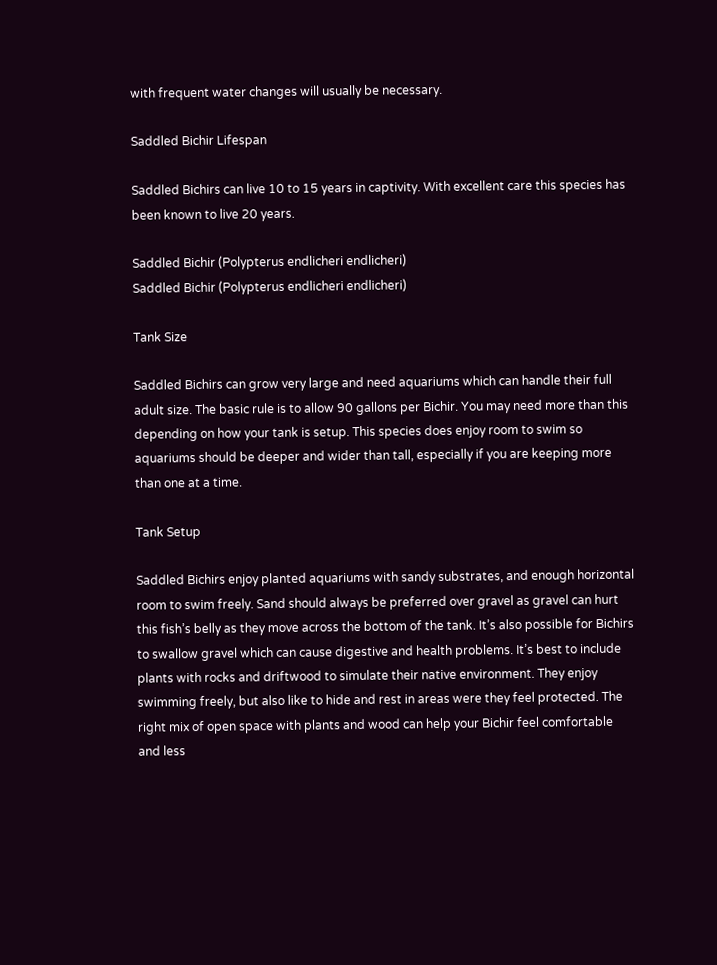with frequent water changes will usually be necessary.

Saddled Bichir Lifespan

Saddled Bichirs can live 10 to 15 years in captivity. With excellent care this species has been known to live 20 years.

Saddled Bichir (Polypterus endlicheri endlicheri)
Saddled Bichir (Polypterus endlicheri endlicheri)

Tank Size

Saddled Bichirs can grow very large and need aquariums which can handle their full adult size. The basic rule is to allow 90 gallons per Bichir. You may need more than this depending on how your tank is setup. This species does enjoy room to swim so aquariums should be deeper and wider than tall, especially if you are keeping more than one at a time.

Tank Setup

Saddled Bichirs enjoy planted aquariums with sandy substrates, and enough horizontal room to swim freely. Sand should always be preferred over gravel as gravel can hurt this fish’s belly as they move across the bottom of the tank. It’s also possible for Bichirs to swallow gravel which can cause digestive and health problems. It’s best to include plants with rocks and driftwood to simulate their native environment. They enjoy swimming freely, but also like to hide and rest in areas were they feel protected. The right mix of open space with plants and wood can help your Bichir feel comfortable and less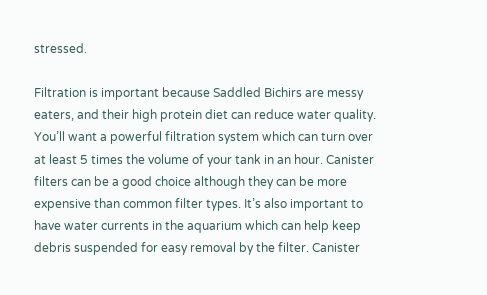stressed.

Filtration is important because Saddled Bichirs are messy eaters, and their high protein diet can reduce water quality. You’ll want a powerful filtration system which can turn over at least 5 times the volume of your tank in an hour. Canister filters can be a good choice although they can be more expensive than common filter types. It’s also important to have water currents in the aquarium which can help keep debris suspended for easy removal by the filter. Canister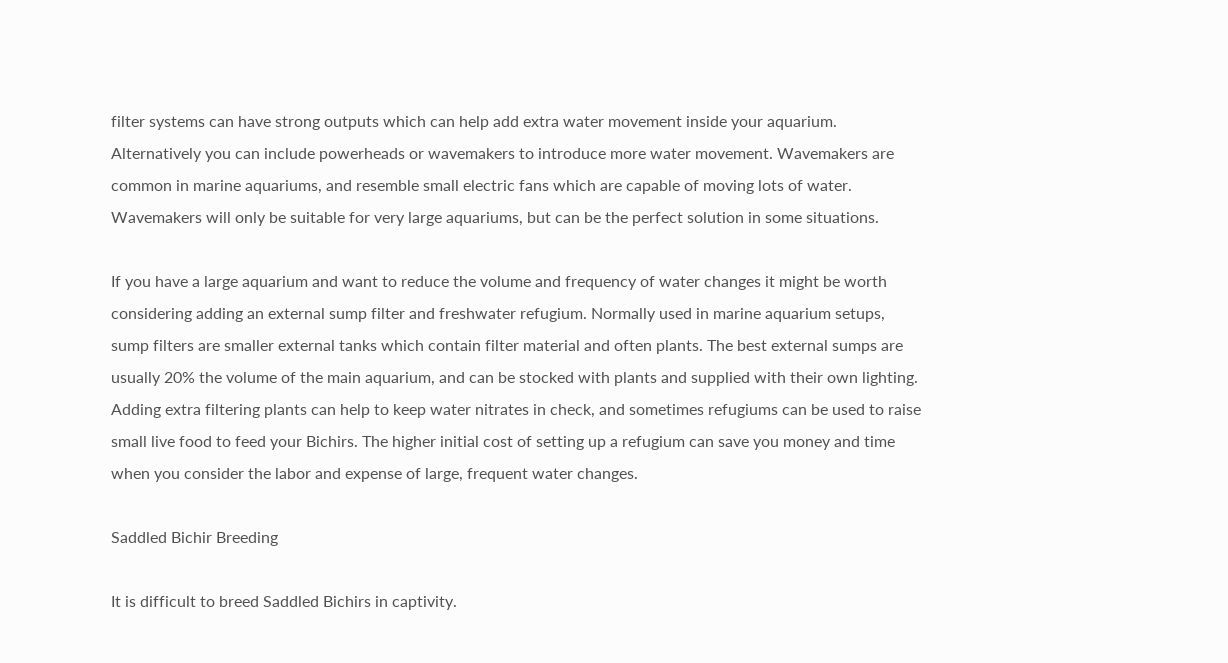filter systems can have strong outputs which can help add extra water movement inside your aquarium. Alternatively you can include powerheads or wavemakers to introduce more water movement. Wavemakers are common in marine aquariums, and resemble small electric fans which are capable of moving lots of water. Wavemakers will only be suitable for very large aquariums, but can be the perfect solution in some situations.

If you have a large aquarium and want to reduce the volume and frequency of water changes it might be worth considering adding an external sump filter and freshwater refugium. Normally used in marine aquarium setups, sump filters are smaller external tanks which contain filter material and often plants. The best external sumps are usually 20% the volume of the main aquarium, and can be stocked with plants and supplied with their own lighting. Adding extra filtering plants can help to keep water nitrates in check, and sometimes refugiums can be used to raise small live food to feed your Bichirs. The higher initial cost of setting up a refugium can save you money and time when you consider the labor and expense of large, frequent water changes.

Saddled Bichir Breeding

It is difficult to breed Saddled Bichirs in captivity.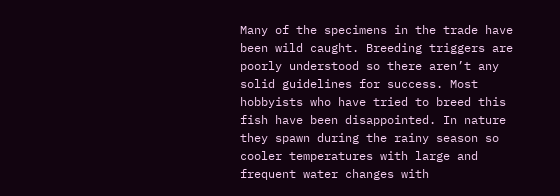Many of the specimens in the trade have been wild caught. Breeding triggers are poorly understood so there aren’t any solid guidelines for success. Most hobbyists who have tried to breed this fish have been disappointed. In nature they spawn during the rainy season so cooler temperatures with large and frequent water changes with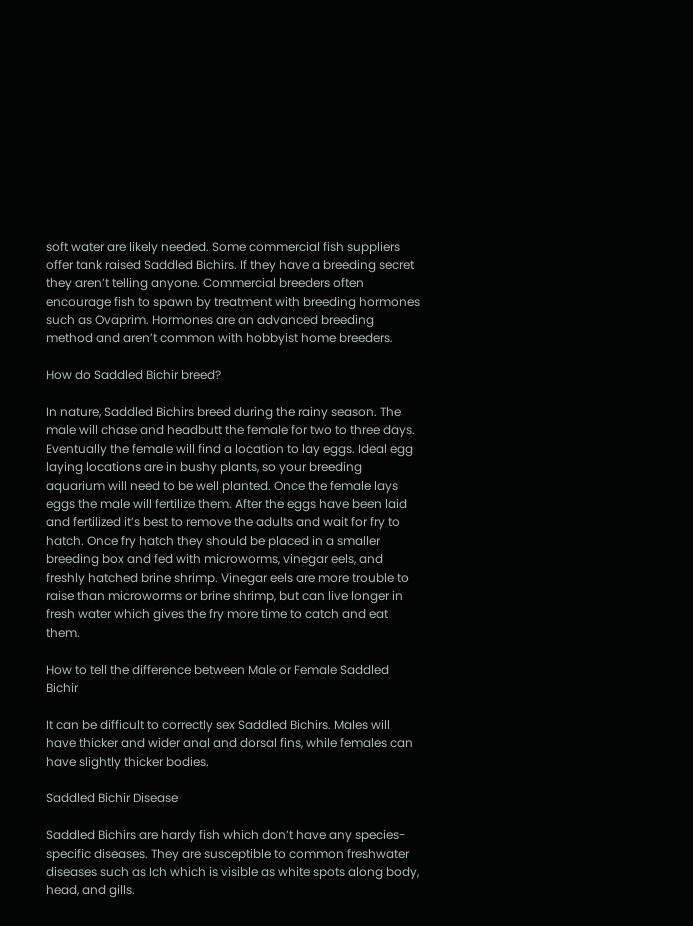soft water are likely needed. Some commercial fish suppliers offer tank raised Saddled Bichirs. If they have a breeding secret they aren’t telling anyone. Commercial breeders often encourage fish to spawn by treatment with breeding hormones such as Ovaprim. Hormones are an advanced breeding method and aren’t common with hobbyist home breeders.

How do Saddled Bichir breed?

In nature, Saddled Bichirs breed during the rainy season. The male will chase and headbutt the female for two to three days. Eventually the female will find a location to lay eggs. Ideal egg laying locations are in bushy plants, so your breeding aquarium will need to be well planted. Once the female lays eggs the male will fertilize them. After the eggs have been laid and fertilized it’s best to remove the adults and wait for fry to hatch. Once fry hatch they should be placed in a smaller breeding box and fed with microworms, vinegar eels, and freshly hatched brine shrimp. Vinegar eels are more trouble to raise than microworms or brine shrimp, but can live longer in fresh water which gives the fry more time to catch and eat them.

How to tell the difference between Male or Female Saddled Bichir

It can be difficult to correctly sex Saddled Bichirs. Males will have thicker and wider anal and dorsal fins, while females can have slightly thicker bodies.

Saddled Bichir Disease

Saddled Bichirs are hardy fish which don’t have any species-specific diseases. They are susceptible to common freshwater diseases such as Ich which is visible as white spots along body, head, and gills.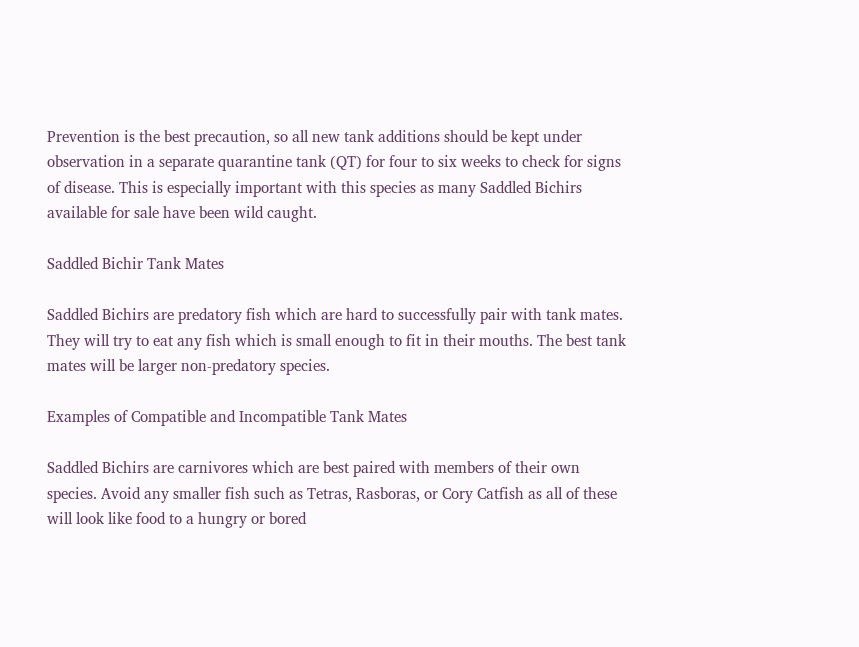Prevention is the best precaution, so all new tank additions should be kept under observation in a separate quarantine tank (QT) for four to six weeks to check for signs of disease. This is especially important with this species as many Saddled Bichirs available for sale have been wild caught.

Saddled Bichir Tank Mates

Saddled Bichirs are predatory fish which are hard to successfully pair with tank mates. They will try to eat any fish which is small enough to fit in their mouths. The best tank mates will be larger non-predatory species.

Examples of Compatible and Incompatible Tank Mates

Saddled Bichirs are carnivores which are best paired with members of their own species. Avoid any smaller fish such as Tetras, Rasboras, or Cory Catfish as all of these will look like food to a hungry or bored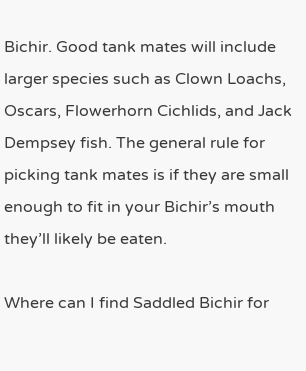Bichir. Good tank mates will include larger species such as Clown Loachs, Oscars, Flowerhorn Cichlids, and Jack Dempsey fish. The general rule for picking tank mates is if they are small enough to fit in your Bichir’s mouth they’ll likely be eaten.

Where can I find Saddled Bichir for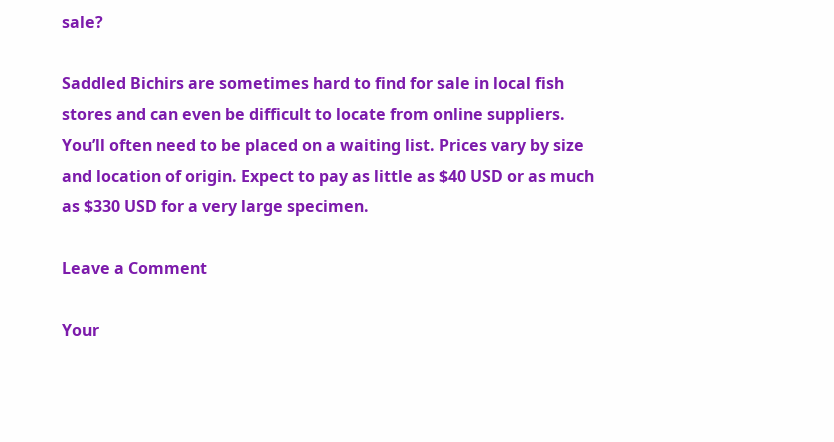sale?

Saddled Bichirs are sometimes hard to find for sale in local fish stores and can even be difficult to locate from online suppliers. You’ll often need to be placed on a waiting list. Prices vary by size and location of origin. Expect to pay as little as $40 USD or as much as $330 USD for a very large specimen.

Leave a Comment

Your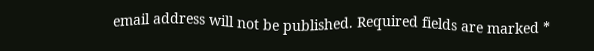email address will not be published. Required fields are marked *